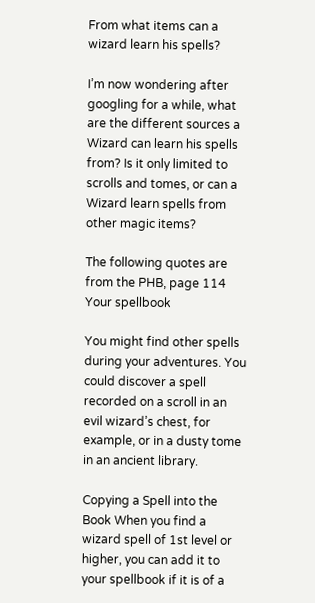From what items can a wizard learn his spells?

I’m now wondering after googling for a while, what are the different sources a Wizard can learn his spells from? Is it only limited to scrolls and tomes, or can a Wizard learn spells from other magic items?

The following quotes are from the PHB, page 114 Your spellbook

You might find other spells during your adventures. You could discover a spell recorded on a scroll in an evil wizard’s chest, for example, or in a dusty tome in an ancient library.

Copying a Spell into the Book When you find a wizard spell of 1st level or higher, you can add it to your spellbook if it is of a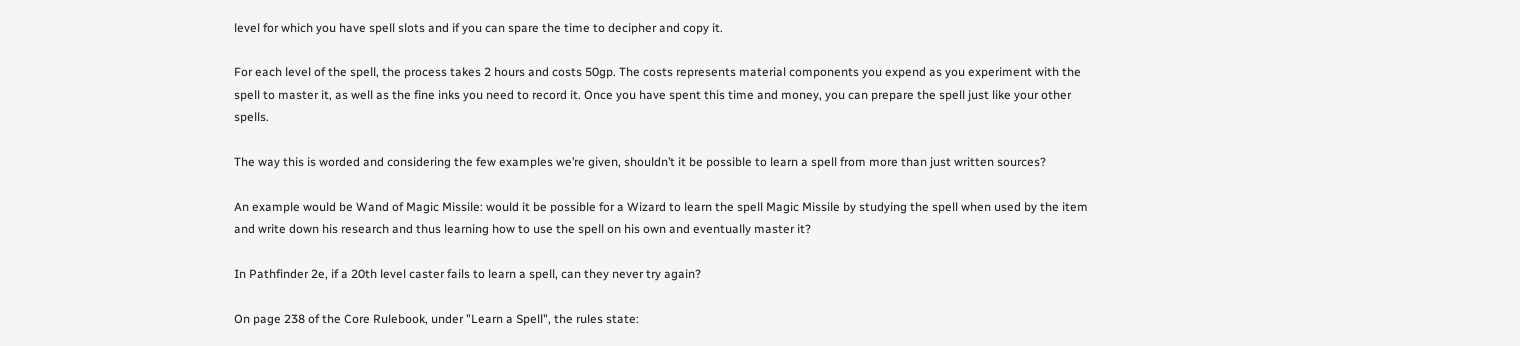level for which you have spell slots and if you can spare the time to decipher and copy it.

For each level of the spell, the process takes 2 hours and costs 50gp. The costs represents material components you expend as you experiment with the spell to master it, as well as the fine inks you need to record it. Once you have spent this time and money, you can prepare the spell just like your other spells.

The way this is worded and considering the few examples we’re given, shouldn’t it be possible to learn a spell from more than just written sources?

An example would be Wand of Magic Missile: would it be possible for a Wizard to learn the spell Magic Missile by studying the spell when used by the item and write down his research and thus learning how to use the spell on his own and eventually master it?

In Pathfinder 2e, if a 20th level caster fails to learn a spell, can they never try again?

On page 238 of the Core Rulebook, under "Learn a Spell", the rules state: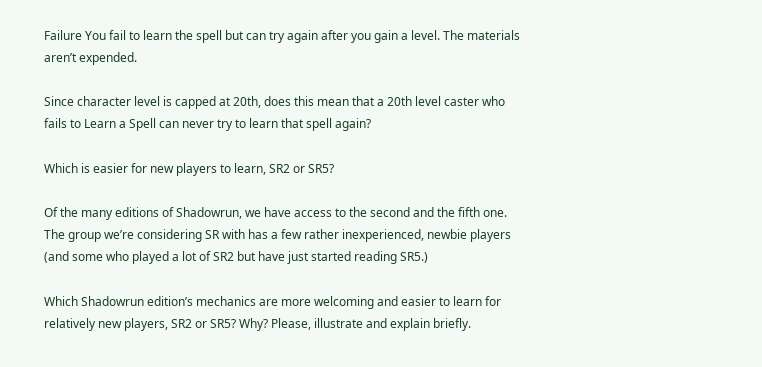Failure You fail to learn the spell but can try again after you gain a level. The materials aren’t expended.

Since character level is capped at 20th, does this mean that a 20th level caster who fails to Learn a Spell can never try to learn that spell again?

Which is easier for new players to learn, SR2 or SR5?

Of the many editions of Shadowrun, we have access to the second and the fifth one. The group we’re considering SR with has a few rather inexperienced, newbie players (and some who played a lot of SR2 but have just started reading SR5.)

Which Shadowrun edition’s mechanics are more welcoming and easier to learn for relatively new players, SR2 or SR5? Why? Please, illustrate and explain briefly.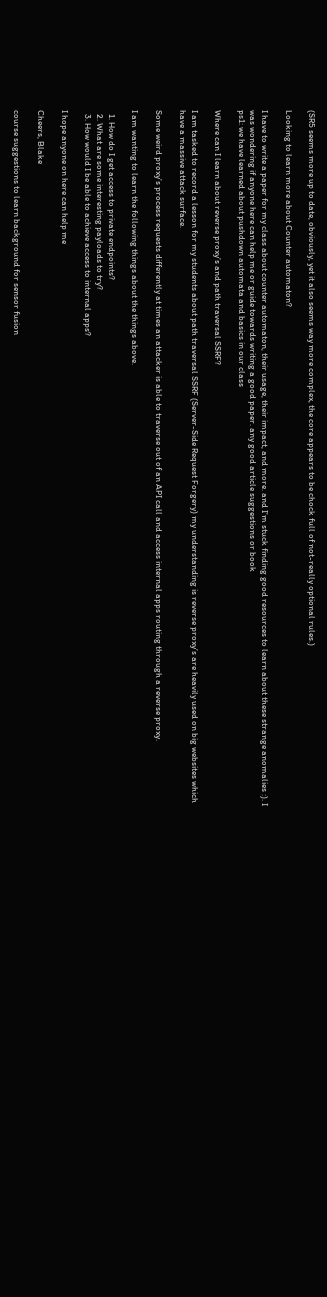(SR5 seems more up to date, obviously, yet it also seems way more complex, the core appears to be chock full of not-really optional rules.)

Looking to learn more about Counter automaton?

I have to write a paper for my class about counter automaton, their usage, their impact, and more. and I’m stuck finding good resources to learn about these strange anomalies :). I was wondering if anyone here can help me or guide towards writing a good paper. any good article suggestions or book
ps1: we have learned about pushdown automata and basics in our class

Where can I learn about reverse proxy’s and path traversal SSRF?

I am tasked to record a lesson for my students about path traversal SSRF (Server-Side Request Forgery) my understanding is reverse proxy’s are heavily used on big websites which have a massive attack surface.

Some weird proxy’s process requests differently at times an attacker is able to traverse out of an API call and access internal apps routing through a reverse proxy.

I am wanting to learn the following things about the things above.

  1. How do I get access to private endpoints?
  2. What are some interesting payloads to try?
  3. How would I be able to achieve access to internal apps?

I hope anyone on here can help me

Cheers, Blake

course suggestions to learn background for sensor fusion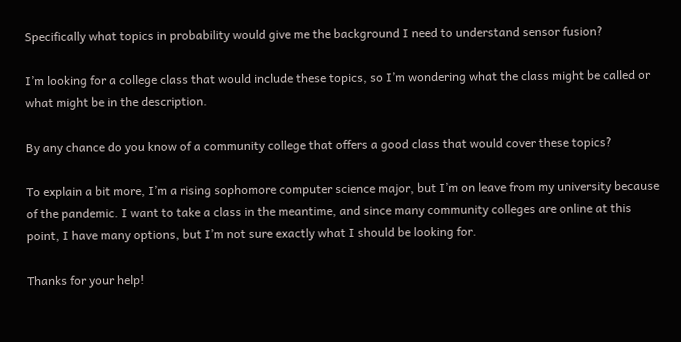Specifically what topics in probability would give me the background I need to understand sensor fusion?

I’m looking for a college class that would include these topics, so I’m wondering what the class might be called or what might be in the description.

By any chance do you know of a community college that offers a good class that would cover these topics?

To explain a bit more, I’m a rising sophomore computer science major, but I’m on leave from my university because of the pandemic. I want to take a class in the meantime, and since many community colleges are online at this point, I have many options, but I’m not sure exactly what I should be looking for.

Thanks for your help!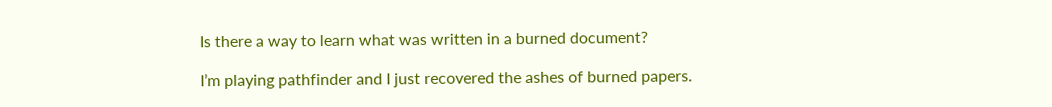Is there a way to learn what was written in a burned document?

I’m playing pathfinder and I just recovered the ashes of burned papers.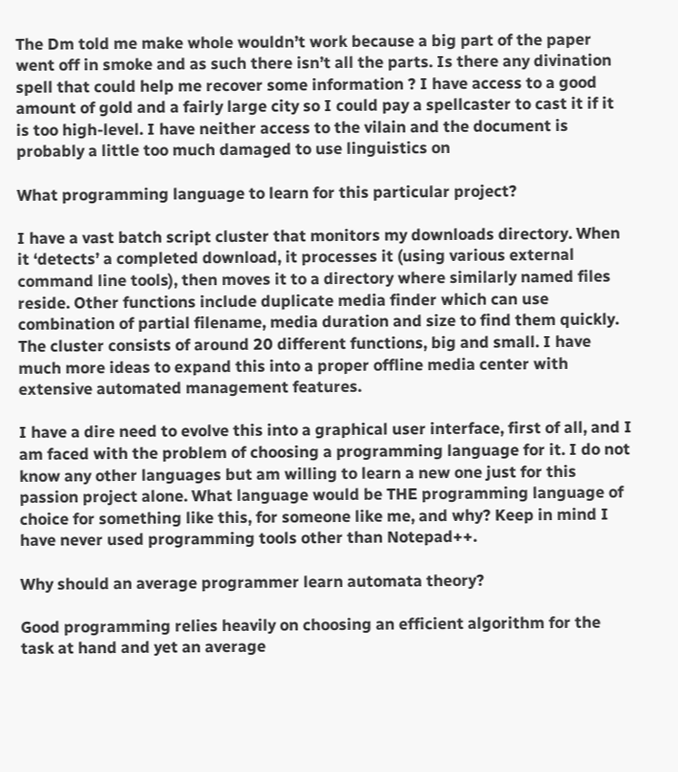The Dm told me make whole wouldn’t work because a big part of the paper went off in smoke and as such there isn’t all the parts. Is there any divination spell that could help me recover some information ? I have access to a good amount of gold and a fairly large city so I could pay a spellcaster to cast it if it is too high-level. I have neither access to the vilain and the document is probably a little too much damaged to use linguistics on

What programming language to learn for this particular project?

I have a vast batch script cluster that monitors my downloads directory. When it ‘detects’ a completed download, it processes it (using various external command line tools), then moves it to a directory where similarly named files reside. Other functions include duplicate media finder which can use combination of partial filename, media duration and size to find them quickly. The cluster consists of around 20 different functions, big and small. I have much more ideas to expand this into a proper offline media center with extensive automated management features.

I have a dire need to evolve this into a graphical user interface, first of all, and I am faced with the problem of choosing a programming language for it. I do not know any other languages but am willing to learn a new one just for this passion project alone. What language would be THE programming language of choice for something like this, for someone like me, and why? Keep in mind I have never used programming tools other than Notepad++.

Why should an average programmer learn automata theory?

Good programming relies heavily on choosing an efficient algorithm for the task at hand and yet an average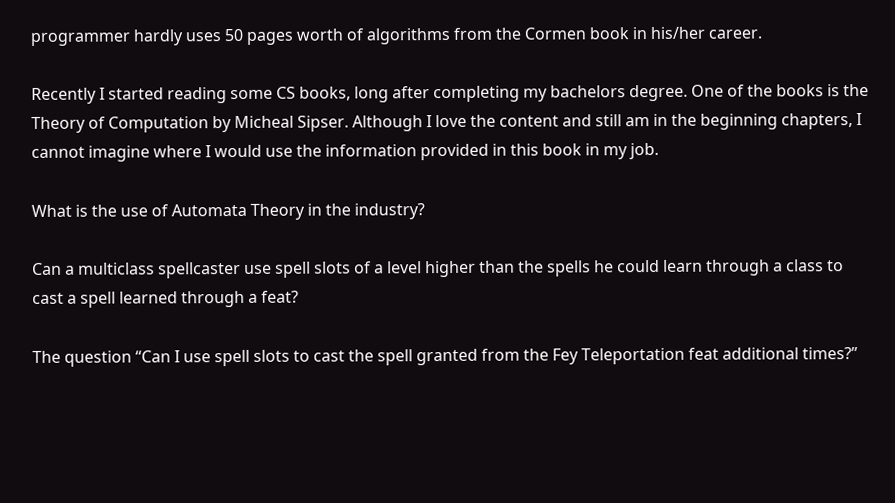programmer hardly uses 50 pages worth of algorithms from the Cormen book in his/her career.

Recently I started reading some CS books, long after completing my bachelors degree. One of the books is the Theory of Computation by Micheal Sipser. Although I love the content and still am in the beginning chapters, I cannot imagine where I would use the information provided in this book in my job.

What is the use of Automata Theory in the industry?

Can a multiclass spellcaster use spell slots of a level higher than the spells he could learn through a class to cast a spell learned through a feat?

The question “Can I use spell slots to cast the spell granted from the Fey Teleportation feat additional times?”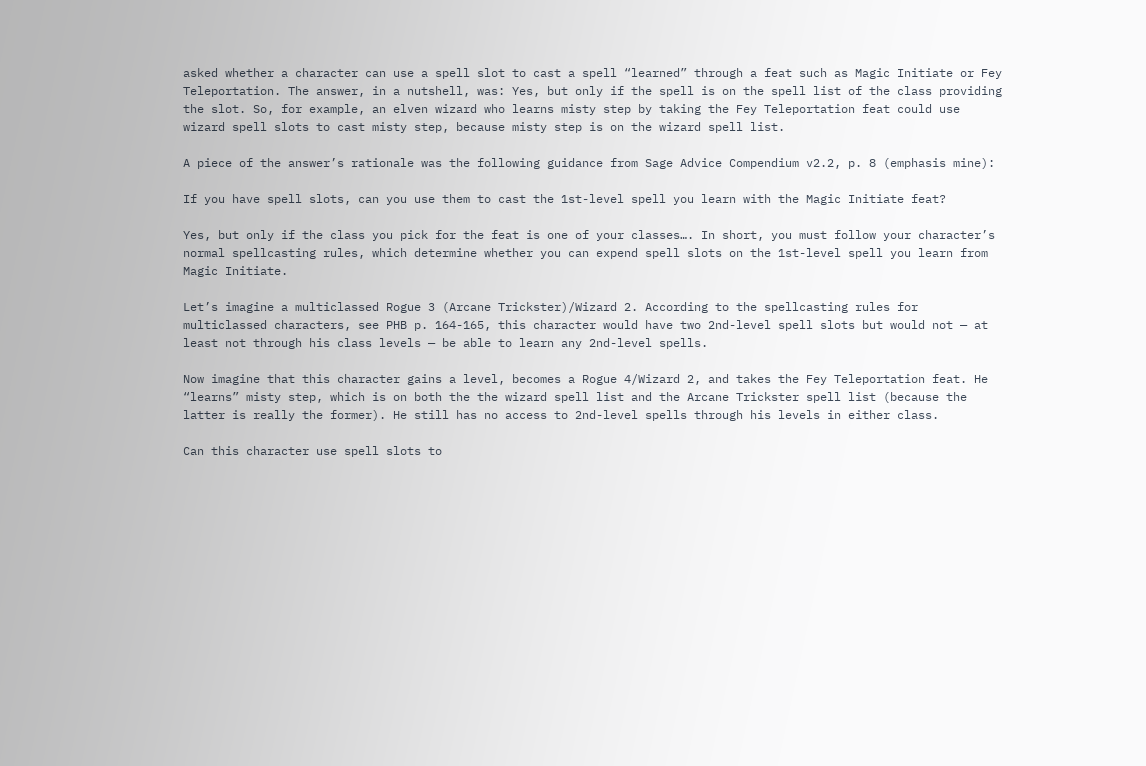asked whether a character can use a spell slot to cast a spell “learned” through a feat such as Magic Initiate or Fey Teleportation. The answer, in a nutshell, was: Yes, but only if the spell is on the spell list of the class providing the slot. So, for example, an elven wizard who learns misty step by taking the Fey Teleportation feat could use wizard spell slots to cast misty step, because misty step is on the wizard spell list.

A piece of the answer’s rationale was the following guidance from Sage Advice Compendium v2.2, p. 8 (emphasis mine):

If you have spell slots, can you use them to cast the 1st-level spell you learn with the Magic Initiate feat?

Yes, but only if the class you pick for the feat is one of your classes…. In short, you must follow your character’s normal spellcasting rules, which determine whether you can expend spell slots on the 1st-level spell you learn from Magic Initiate.

Let’s imagine a multiclassed Rogue 3 (Arcane Trickster)/Wizard 2. According to the spellcasting rules for multiclassed characters, see PHB p. 164-165, this character would have two 2nd-level spell slots but would not — at least not through his class levels — be able to learn any 2nd-level spells.

Now imagine that this character gains a level, becomes a Rogue 4/Wizard 2, and takes the Fey Teleportation feat. He “learns” misty step, which is on both the the wizard spell list and the Arcane Trickster spell list (because the latter is really the former). He still has no access to 2nd-level spells through his levels in either class.

Can this character use spell slots to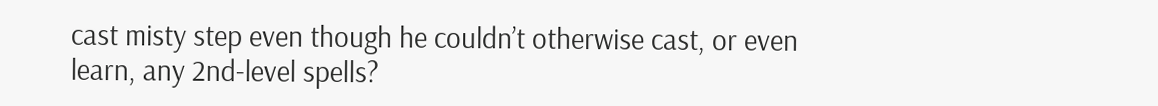cast misty step even though he couldn’t otherwise cast, or even learn, any 2nd-level spells?